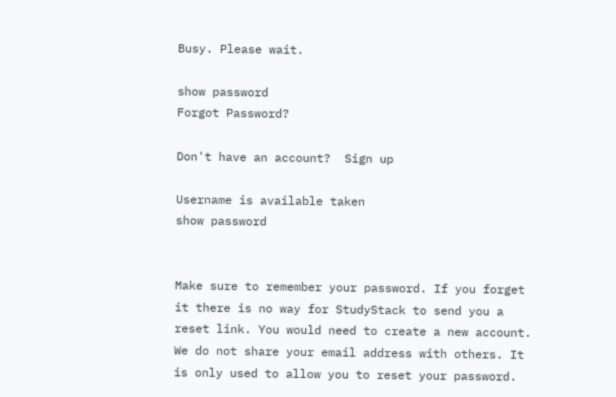Busy. Please wait.

show password
Forgot Password?

Don't have an account?  Sign up

Username is available taken
show password


Make sure to remember your password. If you forget it there is no way for StudyStack to send you a reset link. You would need to create a new account.
We do not share your email address with others. It is only used to allow you to reset your password.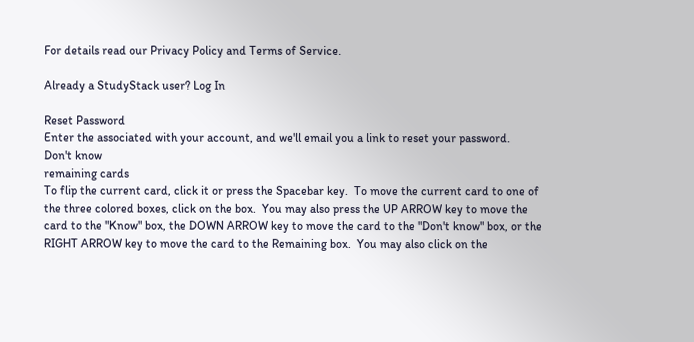For details read our Privacy Policy and Terms of Service.

Already a StudyStack user? Log In

Reset Password
Enter the associated with your account, and we'll email you a link to reset your password.
Don't know
remaining cards
To flip the current card, click it or press the Spacebar key.  To move the current card to one of the three colored boxes, click on the box.  You may also press the UP ARROW key to move the card to the "Know" box, the DOWN ARROW key to move the card to the "Don't know" box, or the RIGHT ARROW key to move the card to the Remaining box.  You may also click on the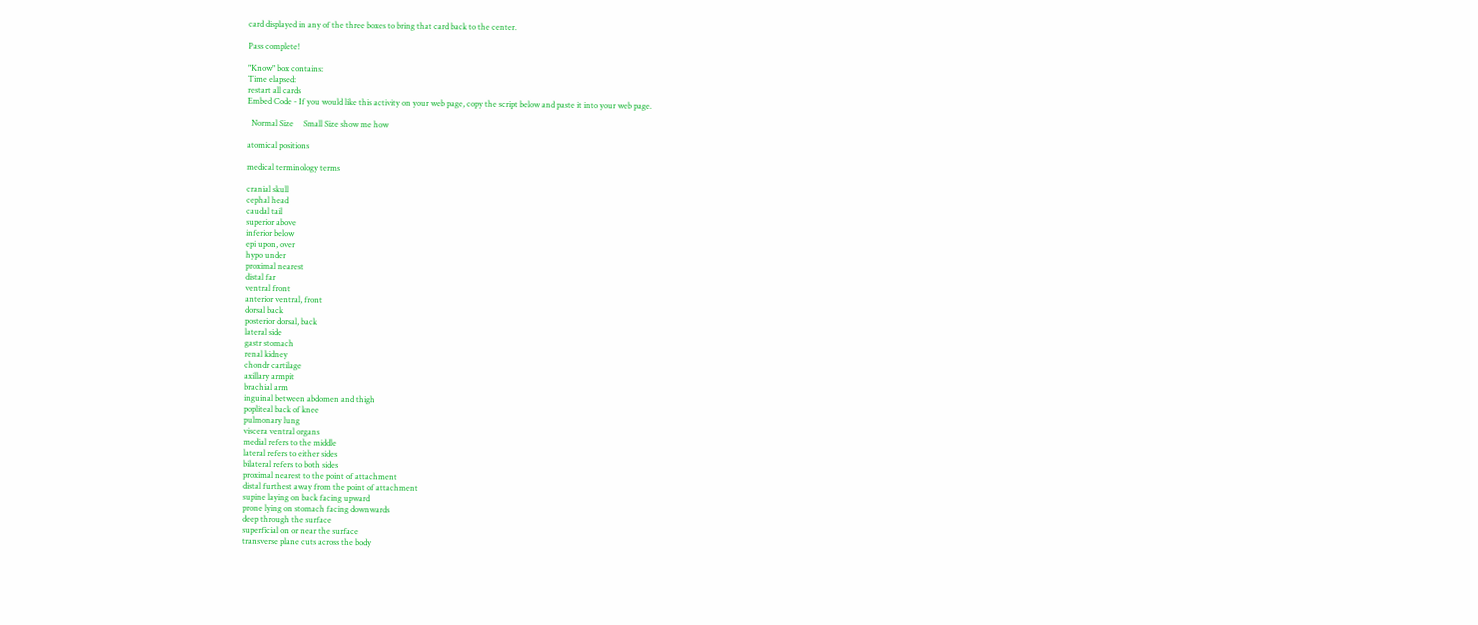card displayed in any of the three boxes to bring that card back to the center.

Pass complete!

"Know" box contains:
Time elapsed:
restart all cards
Embed Code - If you would like this activity on your web page, copy the script below and paste it into your web page.

  Normal Size     Small Size show me how

atomical positions

medical terminology terms

cranial skull
cephal head
caudal tail
superior above
inferior below
epi upon, over
hypo under
proximal nearest
distal far
ventral front
anterior ventral, front
dorsal back
posterior dorsal, back
lateral side
gastr stomach
renal kidney
chondr cartilage
axillary armpit
brachial arm
inguinal between abdomen and thigh
popliteal back of knee
pulmonary lung
viscera ventral organs
medial refers to the middle
lateral refers to either sides
bilateral refers to both sides
proximal nearest to the point of attachment
distal furthest away from the point of attachment
supine laying on back facing upward
prone lying on stomach facing downwards
deep through the surface
superficial on or near the surface
transverse plane cuts across the body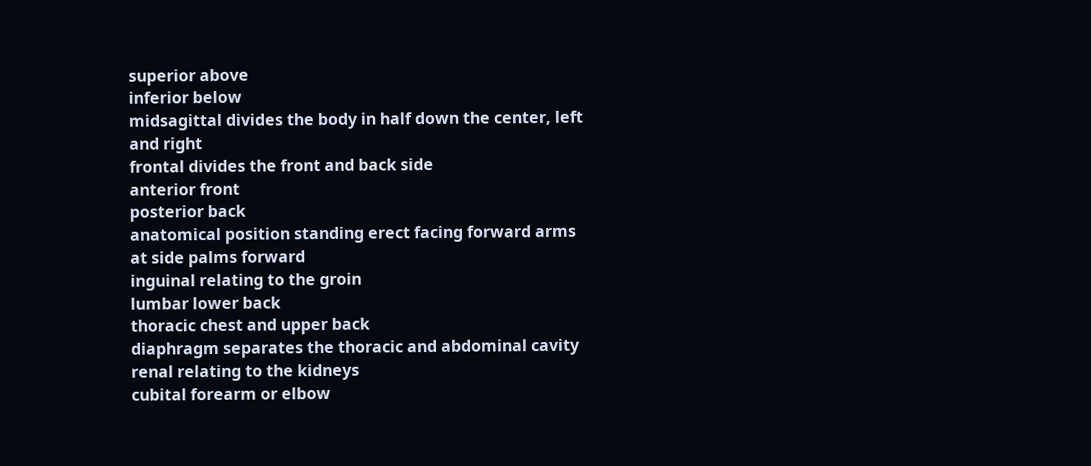superior above
inferior below
midsagittal divides the body in half down the center, left and right
frontal divides the front and back side
anterior front
posterior back
anatomical position standing erect facing forward arms at side palms forward
inguinal relating to the groin
lumbar lower back
thoracic chest and upper back
diaphragm separates the thoracic and abdominal cavity
renal relating to the kidneys
cubital forearm or elbow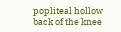popliteal hollow back of the knee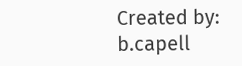Created by: b.capell